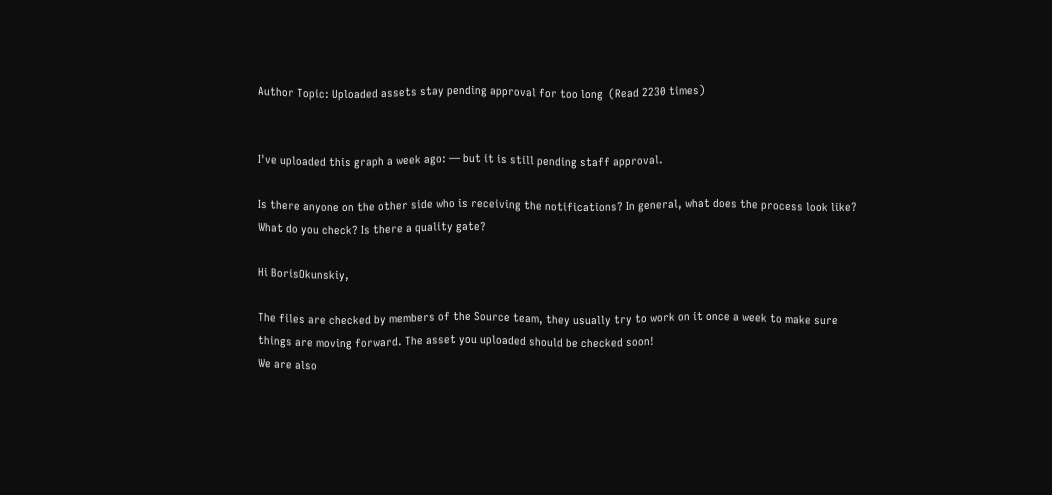Author Topic: Uploaded assets stay pending approval for too long  (Read 2230 times)


I've uploaded this graph a week ago: — but it is still pending staff approval.

Is there anyone on the other side who is receiving the notifications? In general, what does the process look like? What do you check? Is there a quality gate?

Hi BorisOkunskiy,

The files are checked by members of the Source team, they usually try to work on it once a week to make sure things are moving forward. The asset you uploaded should be checked soon!
We are also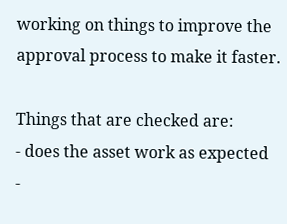working on things to improve the approval process to make it faster.

Things that are checked are:
- does the asset work as expected
-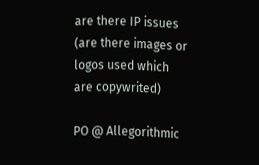are there IP issues (are there images or logos used which are copywrited)

PO @ Allegorithmic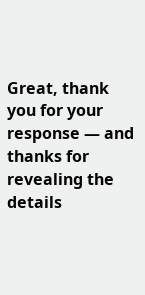Great, thank you for your response — and thanks for revealing the details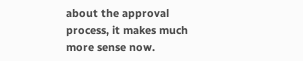about the approval process, it makes much more sense now.